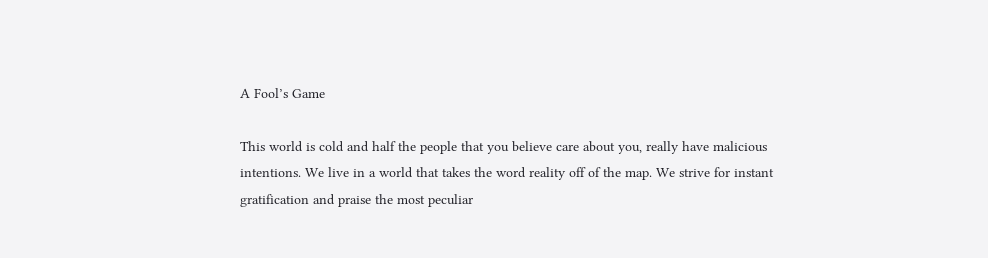A Fool’s Game

This world is cold and half the people that you believe care about you, really have malicious intentions. We live in a world that takes the word reality off of the map. We strive for instant gratification and praise the most peculiar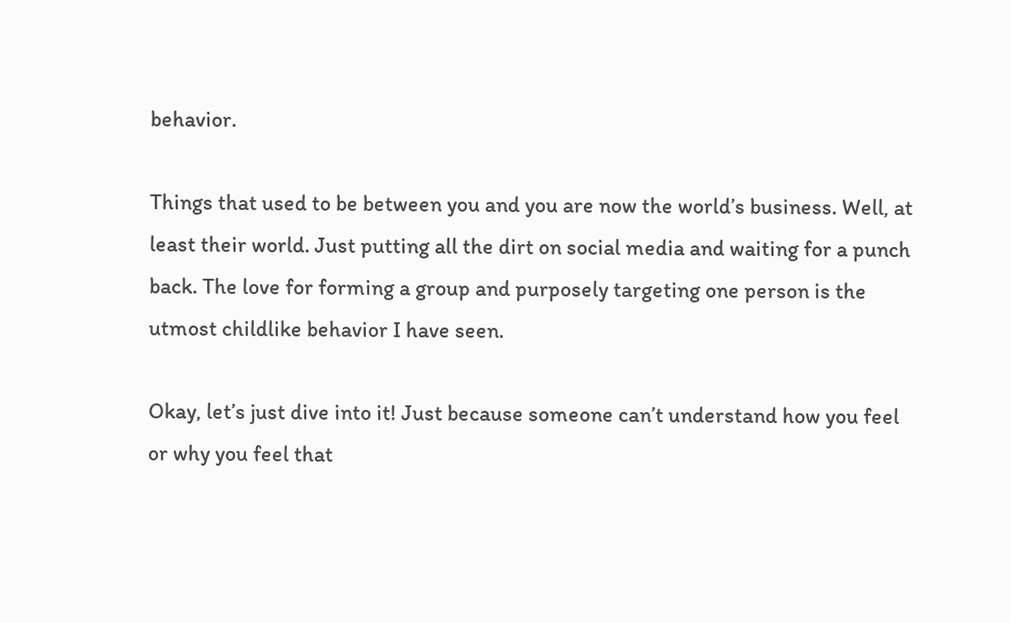behavior.

Things that used to be between you and you are now the world’s business. Well, at least their world. Just putting all the dirt on social media and waiting for a punch back. The love for forming a group and purposely targeting one person is the utmost childlike behavior I have seen.

Okay, let’s just dive into it! Just because someone can’t understand how you feel or why you feel that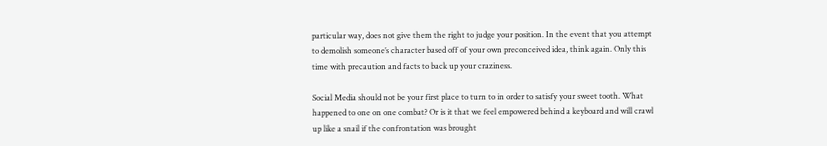particular way, does not give them the right to judge your position. In the event that you attempt to demolish someone’s character based off of your own preconceived idea, think again. Only this time with precaution and facts to back up your craziness.

Social Media should not be your first place to turn to in order to satisfy your sweet tooth. What happened to one on one combat? Or is it that we feel empowered behind a keyboard and will crawl up like a snail if the confrontation was brought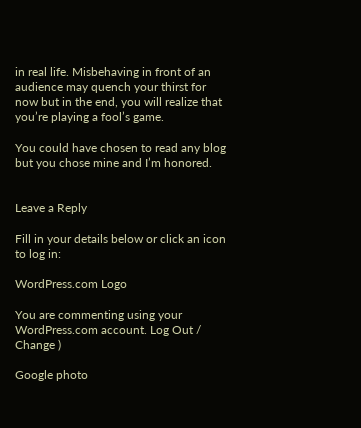in real life. Misbehaving in front of an audience may quench your thirst for now but in the end, you will realize that you’re playing a fool’s game.

You could have chosen to read any blog but you chose mine and I’m honored.


Leave a Reply

Fill in your details below or click an icon to log in:

WordPress.com Logo

You are commenting using your WordPress.com account. Log Out /  Change )

Google photo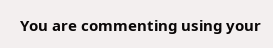You are commenting using your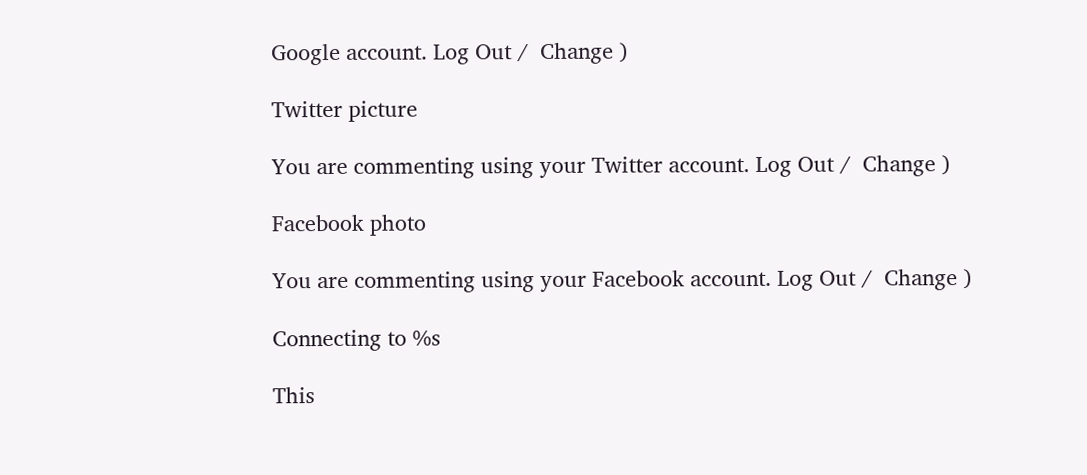Google account. Log Out /  Change )

Twitter picture

You are commenting using your Twitter account. Log Out /  Change )

Facebook photo

You are commenting using your Facebook account. Log Out /  Change )

Connecting to %s

This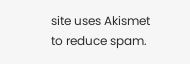site uses Akismet to reduce spam.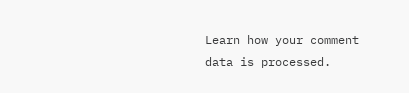Learn how your comment data is processed.